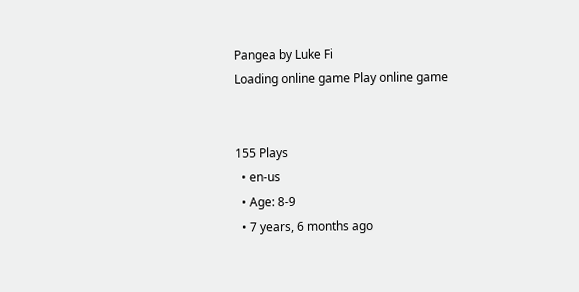Pangea by Luke Fi
Loading online game Play online game


155 Plays
  • en-us
  • Age: 8-9
  • 7 years, 6 months ago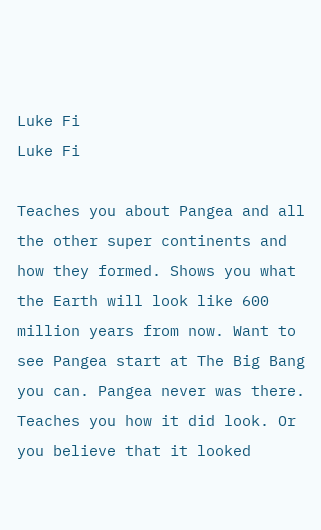Luke Fi
Luke Fi

Teaches you about Pangea and all the other super continents and how they formed. Shows you what the Earth will look like 600 million years from now. Want to see Pangea start at The Big Bang you can. Pangea never was there. Teaches you how it did look. Or you believe that it looked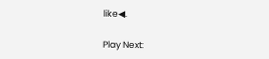like◀.

Play Next: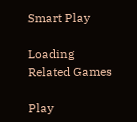Smart Play

Loading Related Games

Play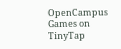OpenCampus Games on TinyTap